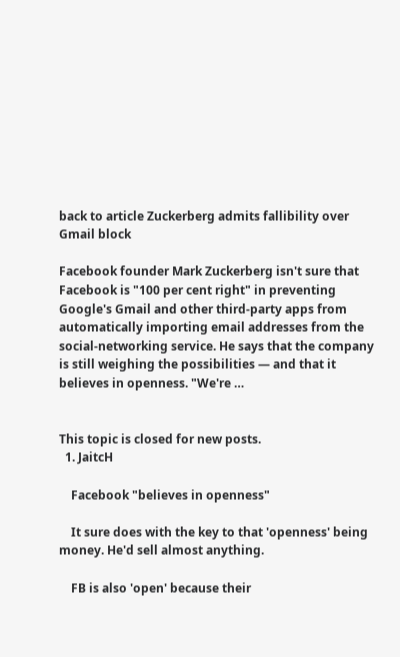back to article Zuckerberg admits fallibility over Gmail block

Facebook founder Mark Zuckerberg isn't sure that Facebook is "100 per cent right" in preventing Google's Gmail and other third-party apps from automatically importing email addresses from the social-networking service. He says that the company is still weighing the possibilities — and that it believes in openness. "We're …


This topic is closed for new posts.
  1. JaitcH

    Facebook "believes in openness"

    It sure does with the key to that 'openness' being money. He'd sell almost anything.

    FB is also 'open' because their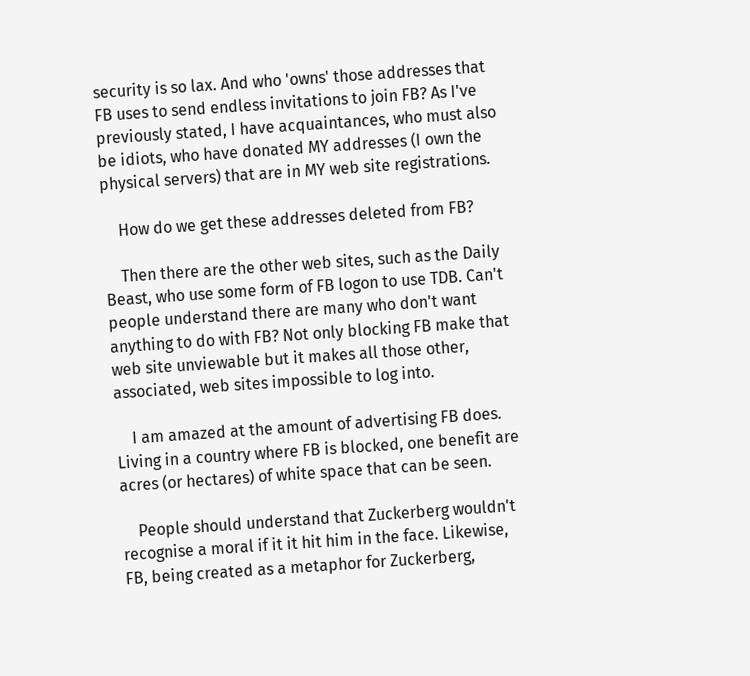security is so lax. And who 'owns' those addresses that FB uses to send endless invitations to join FB? As I've previously stated, I have acquaintances, who must also be idiots, who have donated MY addresses (I own the physical servers) that are in MY web site registrations.

    How do we get these addresses deleted from FB?

    Then there are the other web sites, such as the Daily Beast, who use some form of FB logon to use TDB. Can't people understand there are many who don't want anything to do with FB? Not only blocking FB make that web site unviewable but it makes all those other, associated, web sites impossible to log into.

    I am amazed at the amount of advertising FB does. Living in a country where FB is blocked, one benefit are acres (or hectares) of white space that can be seen.

    People should understand that Zuckerberg wouldn't recognise a moral if it it hit him in the face. Likewise, FB, being created as a metaphor for Zuckerberg,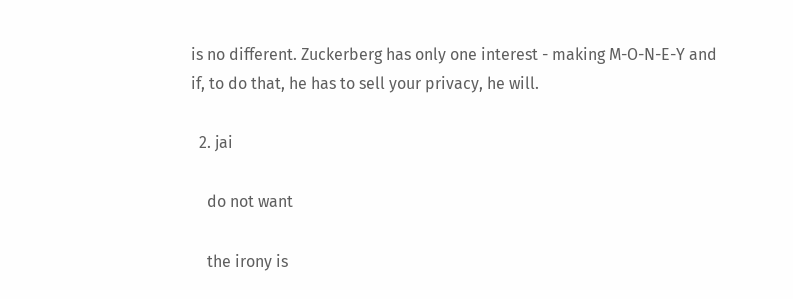is no different. Zuckerberg has only one interest - making M-O-N-E-Y and if, to do that, he has to sell your privacy, he will.

  2. jai

    do not want

    the irony is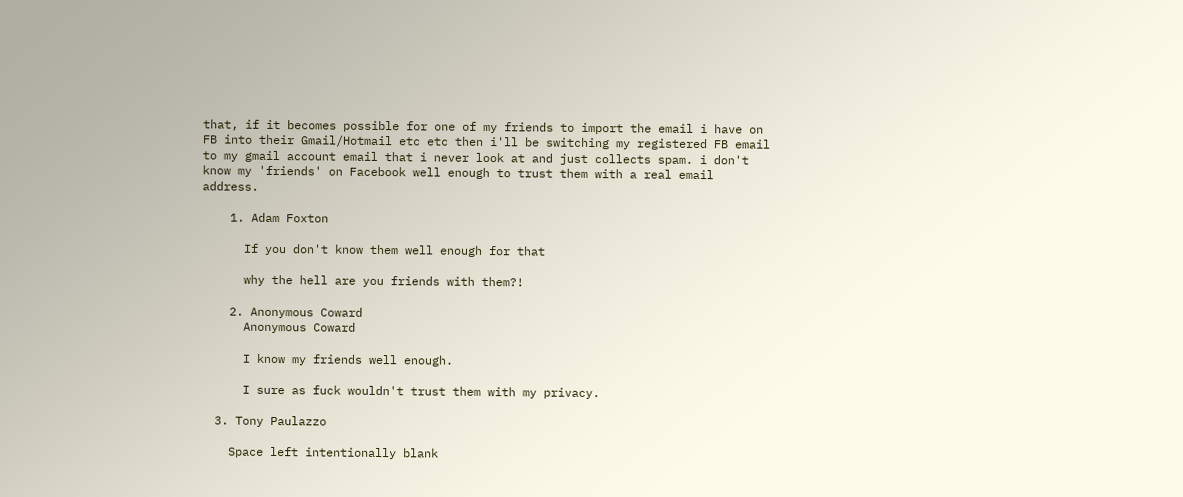that, if it becomes possible for one of my friends to import the email i have on FB into their Gmail/Hotmail etc etc then i'll be switching my registered FB email to my gmail account email that i never look at and just collects spam. i don't know my 'friends' on Facebook well enough to trust them with a real email address.

    1. Adam Foxton

      If you don't know them well enough for that

      why the hell are you friends with them?!

    2. Anonymous Coward
      Anonymous Coward

      I know my friends well enough.

      I sure as fuck wouldn't trust them with my privacy.

  3. Tony Paulazzo

    Space left intentionally blank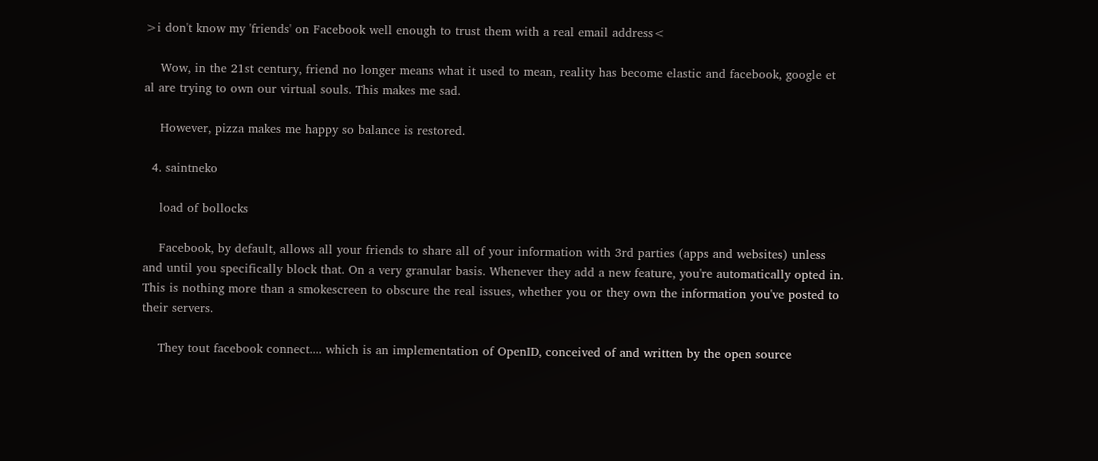>i don't know my 'friends' on Facebook well enough to trust them with a real email address<

    Wow, in the 21st century, friend no longer means what it used to mean, reality has become elastic and facebook, google et al are trying to own our virtual souls. This makes me sad.

    However, pizza makes me happy so balance is restored.

  4. saintneko

    load of bollocks

    Facebook, by default, allows all your friends to share all of your information with 3rd parties (apps and websites) unless and until you specifically block that. On a very granular basis. Whenever they add a new feature, you're automatically opted in. This is nothing more than a smokescreen to obscure the real issues, whether you or they own the information you've posted to their servers.

    They tout facebook connect.... which is an implementation of OpenID, conceived of and written by the open source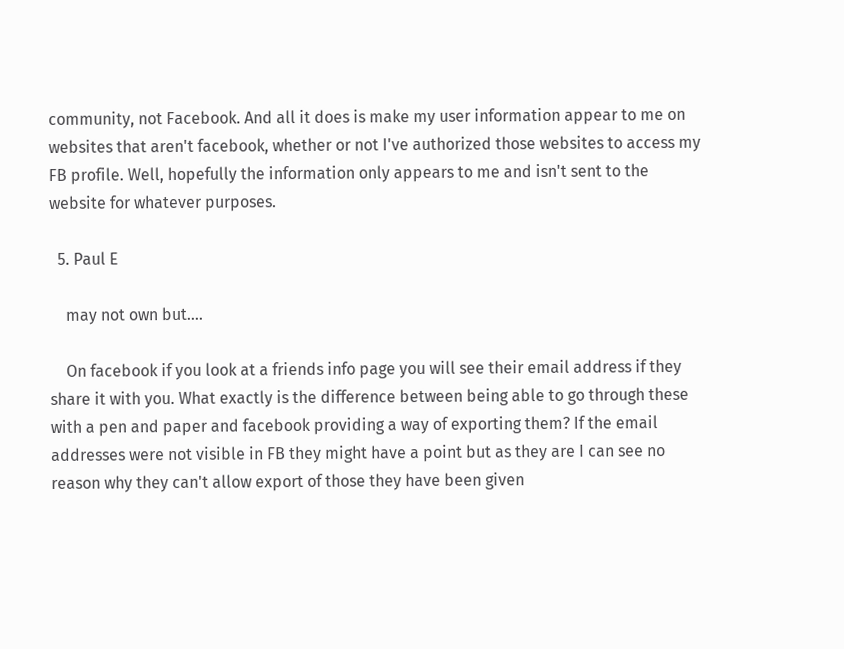community, not Facebook. And all it does is make my user information appear to me on websites that aren't facebook, whether or not I've authorized those websites to access my FB profile. Well, hopefully the information only appears to me and isn't sent to the website for whatever purposes.

  5. Paul E

    may not own but....

    On facebook if you look at a friends info page you will see their email address if they share it with you. What exactly is the difference between being able to go through these with a pen and paper and facebook providing a way of exporting them? If the email addresses were not visible in FB they might have a point but as they are I can see no reason why they can't allow export of those they have been given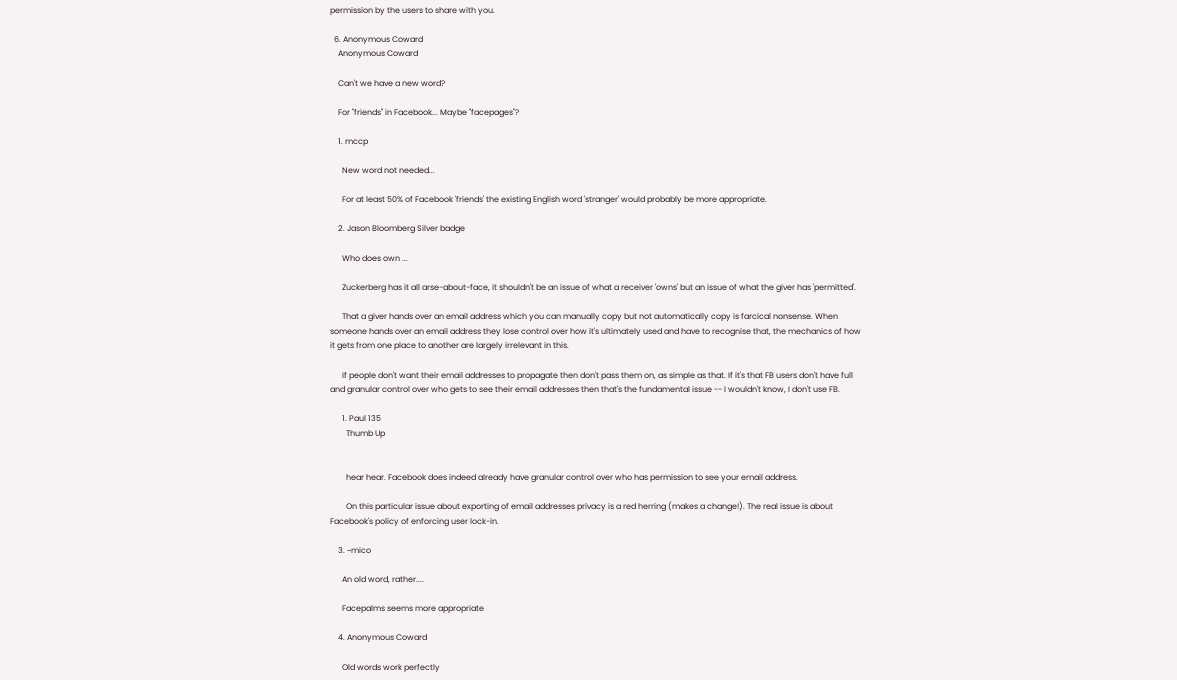permission by the users to share with you.

  6. Anonymous Coward
    Anonymous Coward

    Can't we have a new word?

    For "friends" in Facebook... Maybe "facepages"?

    1. mccp

      New word not needed...

      For at least 50% of Facebook 'friends' the existing English word 'stranger' would probably be more appropriate.

    2. Jason Bloomberg Silver badge

      Who does own ...

      Zuckerberg has it all arse-about-face, it shouldn't be an issue of what a receiver 'owns' but an issue of what the giver has 'permitted'.

      That a giver hands over an email address which you can manually copy but not automatically copy is farcical nonsense. When someone hands over an email address they lose control over how it's ultimately used and have to recognise that, the mechanics of how it gets from one place to another are largely irrelevant in this.

      If people don't want their email addresses to propagate then don't pass them on, as simple as that. If it's that FB users don't have full and granular control over who gets to see their email addresses then that's the fundamental issue -- I wouldn't know, I don't use FB.

      1. Paul 135
        Thumb Up


        hear hear. Facebook does indeed already have granular control over who has permission to see your email address.

        On this particular issue about exporting of email addresses privacy is a red herring (makes a change!). The real issue is about Facebook's policy of enforcing user lock-in.

    3. ~mico

      An old word, rather....

      Facepalms seems more appropriate

    4. Anonymous Coward

      Old words work perfectly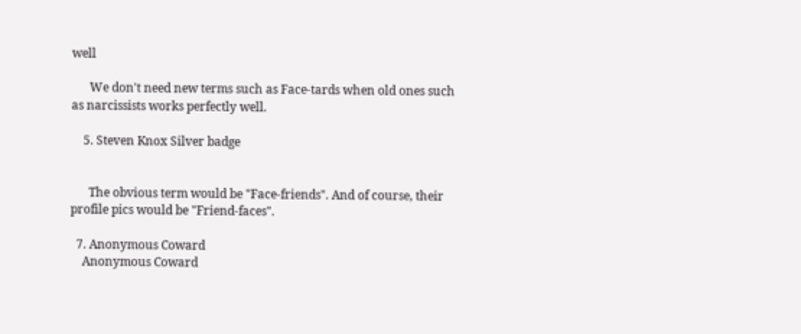well

      We don't need new terms such as Face-tards when old ones such as narcissists works perfectly well.

    5. Steven Knox Silver badge


      The obvious term would be "Face-friends". And of course, their profile pics would be "Friend-faces".

  7. Anonymous Coward
    Anonymous Coward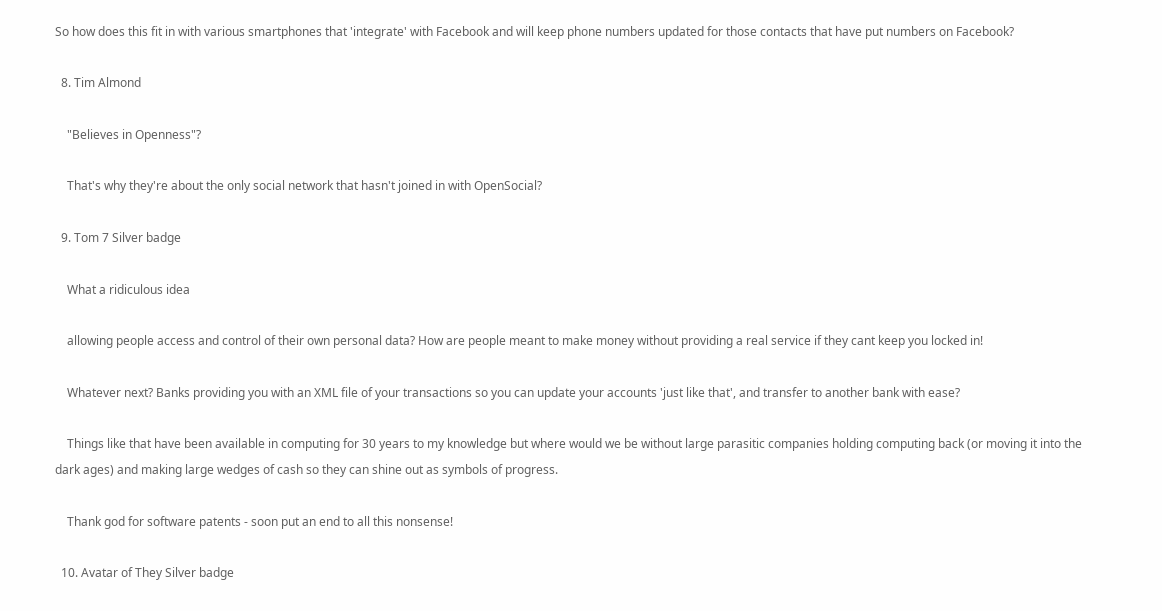So how does this fit in with various smartphones that 'integrate' with Facebook and will keep phone numbers updated for those contacts that have put numbers on Facebook?

  8. Tim Almond

    "Believes in Openness"?

    That's why they're about the only social network that hasn't joined in with OpenSocial?

  9. Tom 7 Silver badge

    What a ridiculous idea

    allowing people access and control of their own personal data? How are people meant to make money without providing a real service if they cant keep you locked in!

    Whatever next? Banks providing you with an XML file of your transactions so you can update your accounts 'just like that', and transfer to another bank with ease?

    Things like that have been available in computing for 30 years to my knowledge but where would we be without large parasitic companies holding computing back (or moving it into the dark ages) and making large wedges of cash so they can shine out as symbols of progress.

    Thank god for software patents - soon put an end to all this nonsense!

  10. Avatar of They Silver badge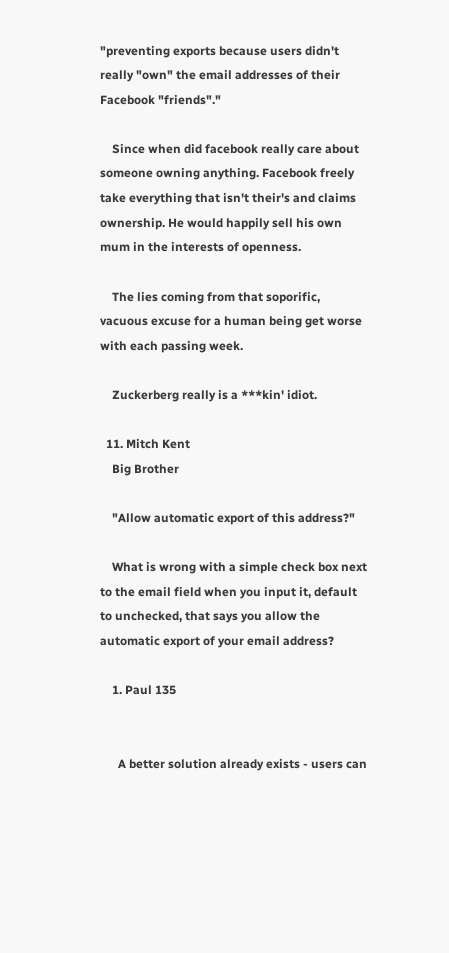"preventing exports because users didn't really "own" the email addresses of their Facebook "friends"."

    Since when did facebook really care about someone owning anything. Facebook freely take everything that isn't their's and claims ownership. He would happily sell his own mum in the interests of openness.

    The lies coming from that soporific, vacuous excuse for a human being get worse with each passing week.

    Zuckerberg really is a ***kin' idiot.

  11. Mitch Kent
    Big Brother

    "Allow automatic export of this address?"

    What is wrong with a simple check box next to the email field when you input it, default to unchecked, that says you allow the automatic export of your email address?

    1. Paul 135


      A better solution already exists - users can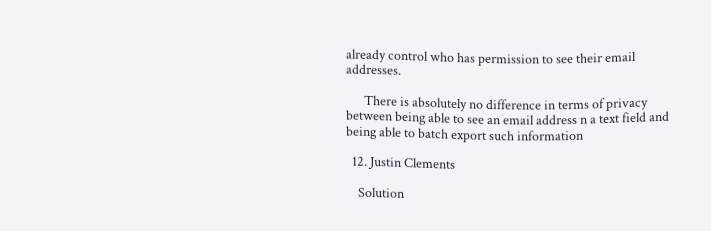already control who has permission to see their email addresses.

      There is absolutely no difference in terms of privacy between being able to see an email address n a text field and being able to batch export such information

  12. Justin Clements

    Solution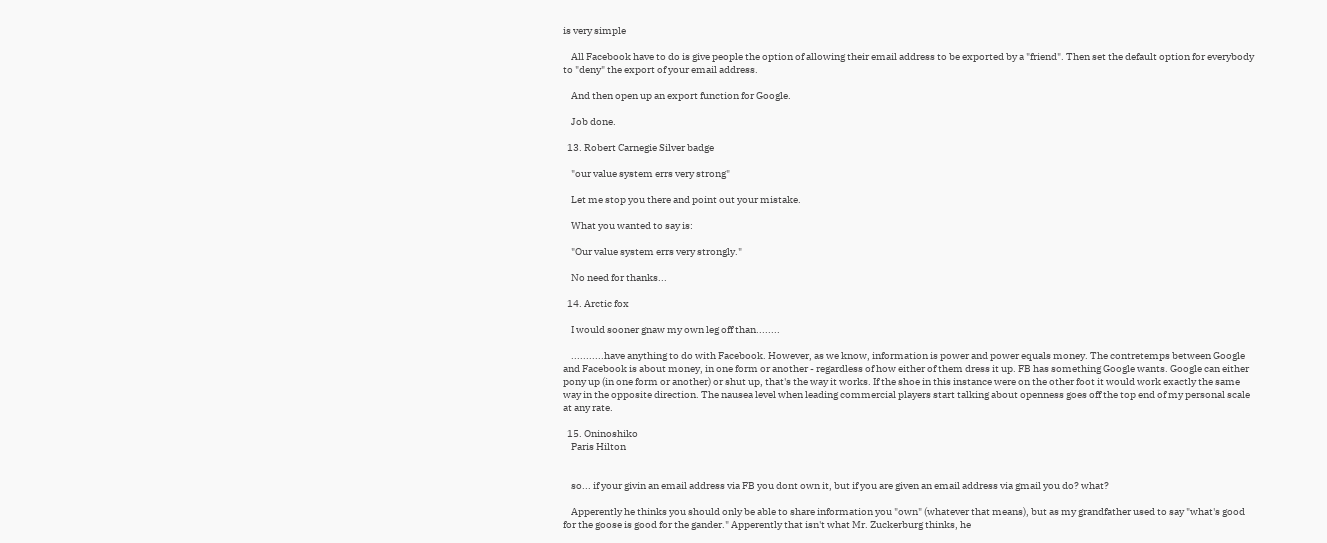is very simple

    All Facebook have to do is give people the option of allowing their email address to be exported by a "friend". Then set the default option for everybody to "deny" the export of your email address.

    And then open up an export function for Google.

    Job done.

  13. Robert Carnegie Silver badge

    "our value system errs very strong"

    Let me stop you there and point out your mistake.

    What you wanted to say is:

    "Our value system errs very strongly."

    No need for thanks...

  14. Arctic fox

    I would sooner gnaw my own leg off than........

    ...........have anything to do with Facebook. However, as we know, information is power and power equals money. The contretemps between Google and Facebook is about money, in one form or another - regardless of how either of them dress it up. FB has something Google wants. Google can either pony up (in one form or another) or shut up, that's the way it works. If the shoe in this instance were on the other foot it would work exactly the same way in the opposite direction. The nausea level when leading commercial players start talking about openness goes off the top end of my personal scale at any rate.

  15. Oninoshiko
    Paris Hilton


    so... if your givin an email address via FB you dont own it, but if you are given an email address via gmail you do? what?

    Apperently he thinks you should only be able to share information you "own" (whatever that means), but as my grandfather used to say "what's good for the goose is good for the gander." Apperently that isn't what Mr. Zuckerburg thinks, he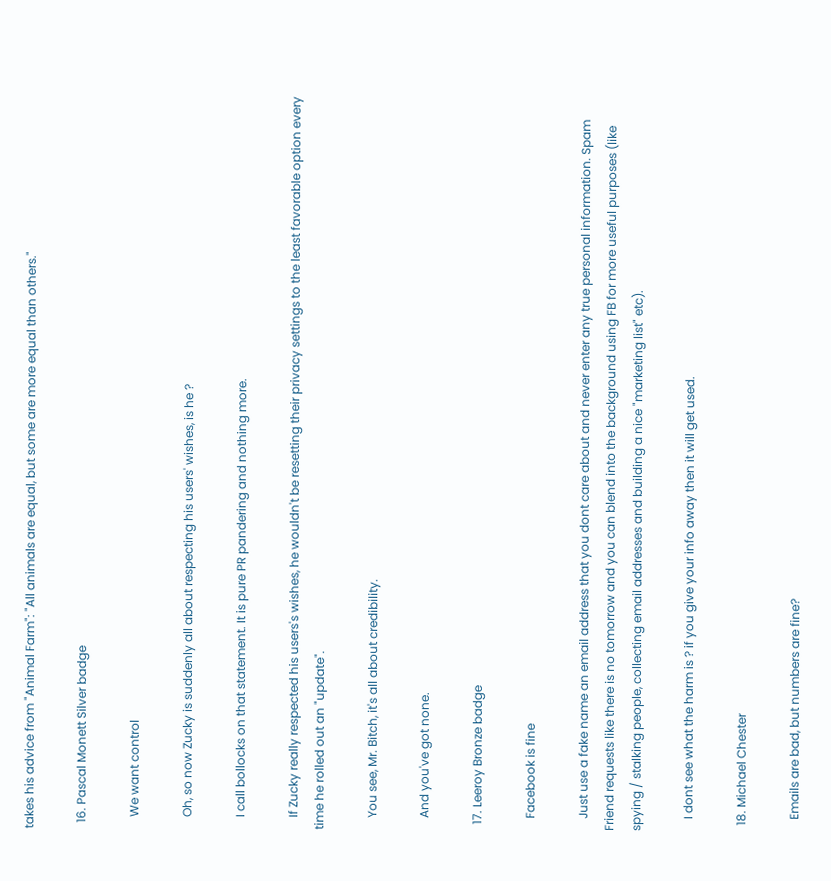takes his advice from "Animal Farm": "All animals are equal, but some are more equal than others."

  16. Pascal Monett Silver badge

    We want control

    Oh, so now Zucky is suddenly all about respecting his users' wishes, is he ?

    I call bollocks on that statement. It is pure PR pandering and nothing more.

    If Zucky really respected his users's wishes, he wouldn't be resetting their privacy settings to the least favorable option every time he rolled out an "update".

    You see, Mr. Bitch, it's all about credibility.

    And you've got none.

  17. Leeroy Bronze badge

    Facebook is fine

    Just use a fake name an email address that you dont care about and never enter any true personal information. Spam Friend requests like there is no tomorrow and you can blend into the background using FB for more useful purposes (like spying / stalking people, collecting email addresses and building a nice "marketing list" etc).

    I dont see what the harm is ? if you give your info away then it will get used.

  18. Michael Chester

    Emails are bad, but numbers are fine?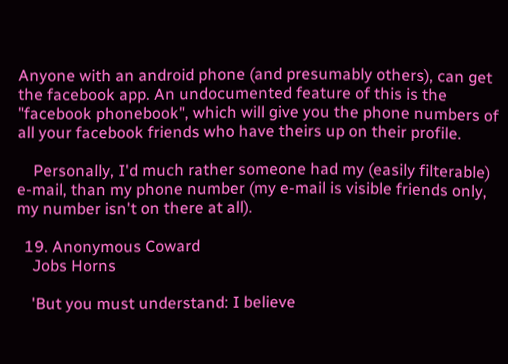Anyone with an android phone (and presumably others), can get the facebook app. An undocumented feature of this is the "facebook phonebook", which will give you the phone numbers of all your facebook friends who have theirs up on their profile.

    Personally, I'd much rather someone had my (easily filterable) e-mail, than my phone number (my e-mail is visible friends only, my number isn't on there at all).

  19. Anonymous Coward
    Jobs Horns

    'But you must understand: I believe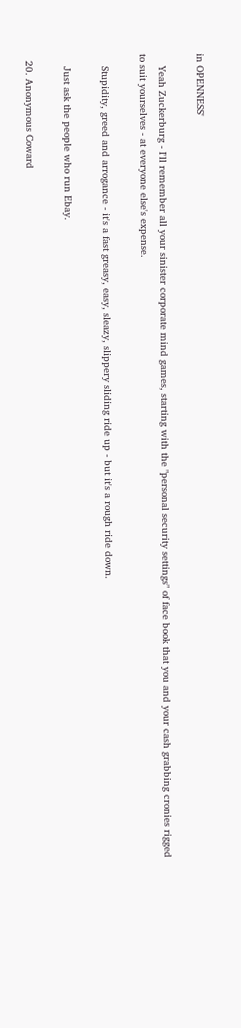in OPENNESS'

    Yeah Zuckerburg - I'll remember all your sinister corporate mind games, starting with the "personal security settings" of face book that you and your cash grabbing cronies rigged to suit yourselves - at everyone else's expense.

    Stupidity, greed and arrogance - it's a fast greasy, easy, sleazy, slippery sliding ride up - but it's a rough ride down.

    Just ask the people who run Ebay.

  20. Anonymous Coward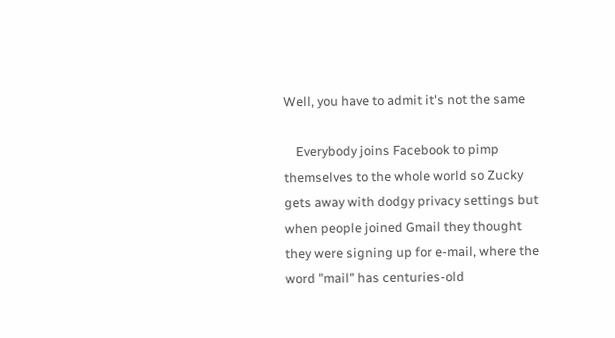Well, you have to admit it's not the same

    Everybody joins Facebook to pimp themselves to the whole world so Zucky gets away with dodgy privacy settings but when people joined Gmail they thought they were signing up for e-mail, where the word "mail" has centuries-old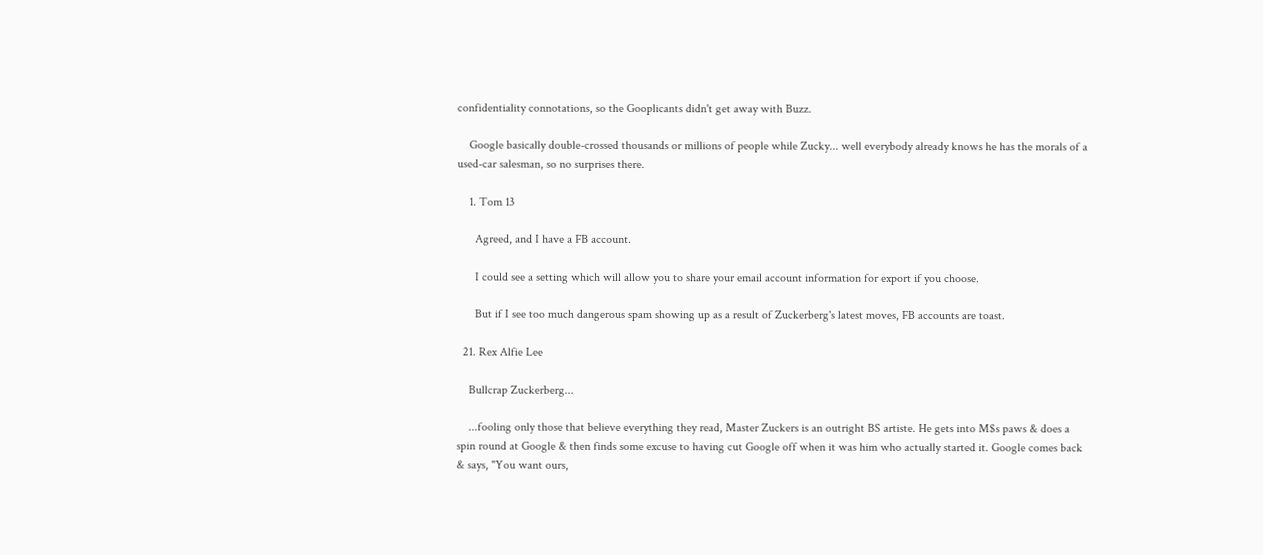confidentiality connotations, so the Gooplicants didn't get away with Buzz.

    Google basically double-crossed thousands or millions of people while Zucky... well everybody already knows he has the morals of a used-car salesman, so no surprises there.

    1. Tom 13

      Agreed, and I have a FB account.

      I could see a setting which will allow you to share your email account information for export if you choose.

      But if I see too much dangerous spam showing up as a result of Zuckerberg's latest moves, FB accounts are toast.

  21. Rex Alfie Lee

    Bullcrap Zuckerberg...

    ...fooling only those that believe everything they read, Master Zuckers is an outright BS artiste. He gets into M$s paws & does a spin round at Google & then finds some excuse to having cut Google off when it was him who actually started it. Google comes back & says, "You want ours,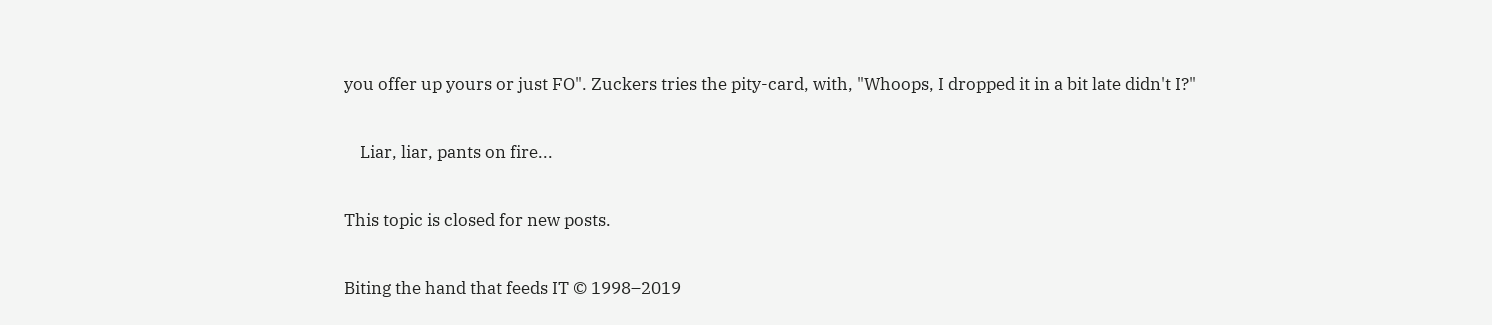you offer up yours or just FO". Zuckers tries the pity-card, with, "Whoops, I dropped it in a bit late didn't I?"

    Liar, liar, pants on fire...

This topic is closed for new posts.

Biting the hand that feeds IT © 1998–2019